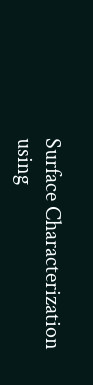Surface Characterization using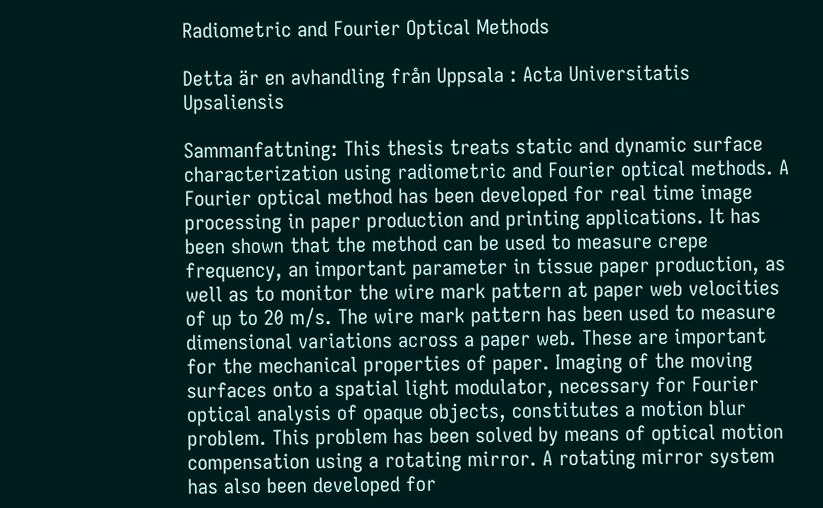Radiometric and Fourier Optical Methods

Detta är en avhandling från Uppsala : Acta Universitatis Upsaliensis

Sammanfattning: This thesis treats static and dynamic surface characterization using radiometric and Fourier optical methods. A Fourier optical method has been developed for real time image processing in paper production and printing applications. It has been shown that the method can be used to measure crepe frequency, an important parameter in tissue paper production, as well as to monitor the wire mark pattern at paper web velocities of up to 20 m/s. The wire mark pattern has been used to measure dimensional variations across a paper web. These are important for the mechanical properties of paper. Imaging of the moving surfaces onto a spatial light modulator, necessary for Fourier optical analysis of opaque objects, constitutes a motion blur problem. This problem has been solved by means of optical motion compensation using a rotating mirror. A rotating mirror system has also been developed for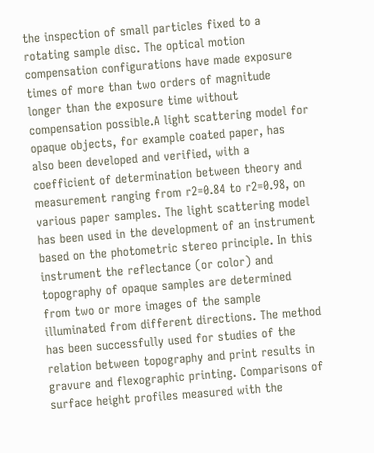the inspection of small particles fixed to a rotating sample disc. The optical motion compensation configurations have made exposure times of more than two orders of magnitude longer than the exposure time without compensation possible.A light scattering model for opaque objects, for example coated paper, has also been developed and verified, with a coefficient of determination between theory and measurement ranging from r2=0.84 to r2=0.98, on various paper samples. The light scattering model has been used in the development of an instrument based on the photometric stereo principle. In this instrument the reflectance (or color) and topography of opaque samples are determined from two or more images of the sample illuminated from different directions. The method has been successfully used for studies of the relation between topography and print results in gravure and flexographic printing. Comparisons of surface height profiles measured with the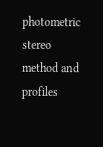photometric stereo method and profiles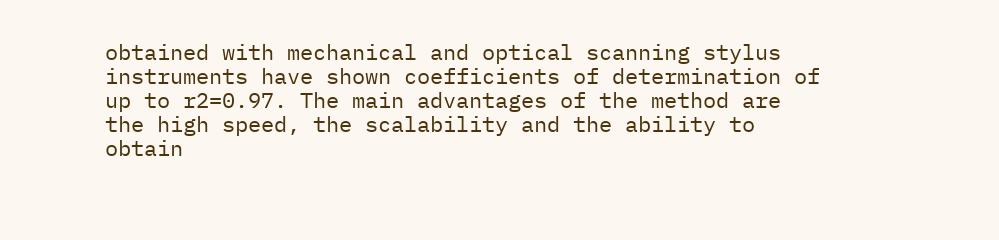obtained with mechanical and optical scanning stylus instruments have shown coefficients of determination of up to r2=0.97. The main advantages of the method are the high speed, the scalability and the ability to obtain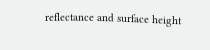reflectance and surface height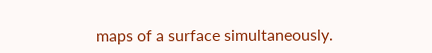maps of a surface simultaneously.